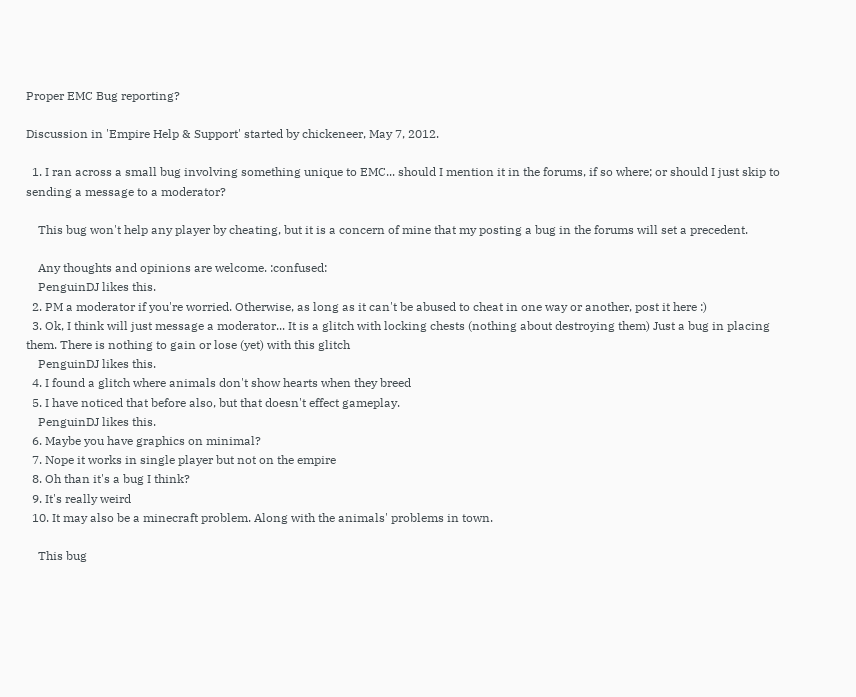Proper EMC Bug reporting?

Discussion in 'Empire Help & Support' started by chickeneer, May 7, 2012.

  1. I ran across a small bug involving something unique to EMC... should I mention it in the forums, if so where; or should I just skip to sending a message to a moderator?

    This bug won't help any player by cheating, but it is a concern of mine that my posting a bug in the forums will set a precedent.

    Any thoughts and opinions are welcome. :confused:
    PenguinDJ likes this.
  2. PM a moderator if you're worried. Otherwise, as long as it can't be abused to cheat in one way or another, post it here :)
  3. Ok, I think will just message a moderator... It is a glitch with locking chests (nothing about destroying them) Just a bug in placing them. There is nothing to gain or lose (yet) with this glitch
    PenguinDJ likes this.
  4. I found a glitch where animals don't show hearts when they breed
  5. I have noticed that before also, but that doesn't effect gameplay.
    PenguinDJ likes this.
  6. Maybe you have graphics on minimal?
  7. Nope it works in single player but not on the empire
  8. Oh than it's a bug I think?
  9. It's really weird
  10. It may also be a minecraft problem. Along with the animals' problems in town.

    This bug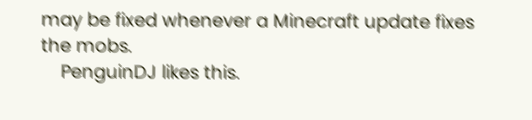may be fixed whenever a Minecraft update fixes the mobs.
    PenguinDJ likes this.